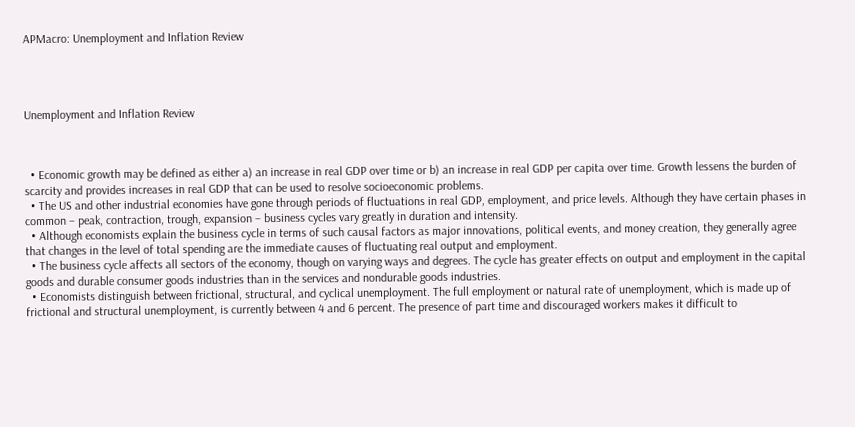APMacro: Unemployment and Inflation Review




Unemployment and Inflation Review



  • Economic growth may be defined as either a) an increase in real GDP over time or b) an increase in real GDP per capita over time. Growth lessens the burden of scarcity and provides increases in real GDP that can be used to resolve socioeconomic problems.
  • The US and other industrial economies have gone through periods of fluctuations in real GDP, employment, and price levels. Although they have certain phases in common – peak, contraction, trough, expansion – business cycles vary greatly in duration and intensity.
  • Although economists explain the business cycle in terms of such causal factors as major innovations, political events, and money creation, they generally agree that changes in the level of total spending are the immediate causes of fluctuating real output and employment.
  • The business cycle affects all sectors of the economy, though on varying ways and degrees. The cycle has greater effects on output and employment in the capital goods and durable consumer goods industries than in the services and nondurable goods industries.
  • Economists distinguish between frictional, structural, and cyclical unemployment. The full employment or natural rate of unemployment, which is made up of frictional and structural unemployment, is currently between 4 and 6 percent. The presence of part time and discouraged workers makes it difficult to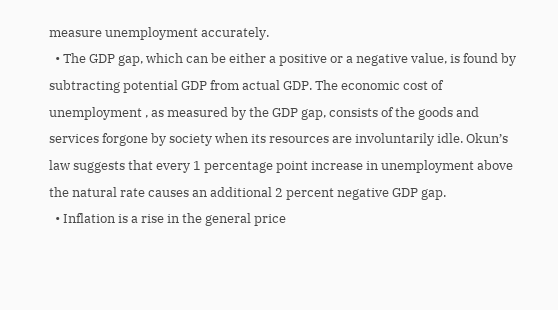measure unemployment accurately.
  • The GDP gap, which can be either a positive or a negative value, is found by subtracting potential GDP from actual GDP. The economic cost of unemployment , as measured by the GDP gap, consists of the goods and services forgone by society when its resources are involuntarily idle. Okun’s law suggests that every 1 percentage point increase in unemployment above the natural rate causes an additional 2 percent negative GDP gap.
  • Inflation is a rise in the general price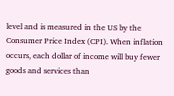level and is measured in the US by the Consumer Price Index (CPI). When inflation occurs, each dollar of income will buy fewer goods and services than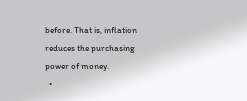before. That is, inflation reduces the purchasing power of money.
  •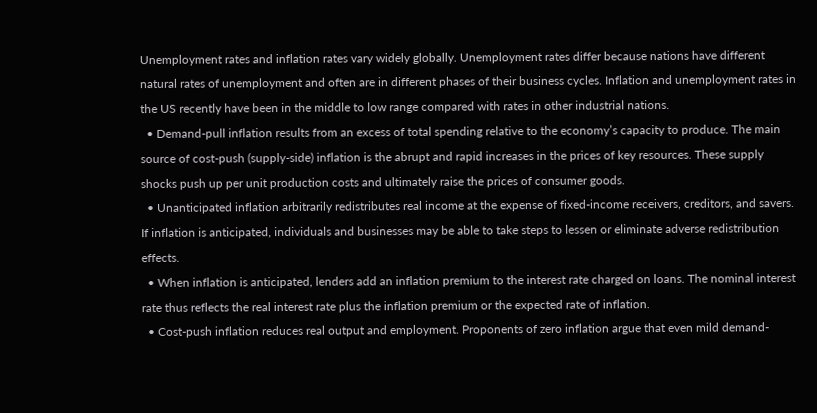Unemployment rates and inflation rates vary widely globally. Unemployment rates differ because nations have different natural rates of unemployment and often are in different phases of their business cycles. Inflation and unemployment rates in the US recently have been in the middle to low range compared with rates in other industrial nations.
  • Demand-pull inflation results from an excess of total spending relative to the economy’s capacity to produce. The main source of cost-push (supply-side) inflation is the abrupt and rapid increases in the prices of key resources. These supply shocks push up per unit production costs and ultimately raise the prices of consumer goods.
  • Unanticipated inflation arbitrarily redistributes real income at the expense of fixed-income receivers, creditors, and savers. If inflation is anticipated, individuals and businesses may be able to take steps to lessen or eliminate adverse redistribution effects.
  • When inflation is anticipated, lenders add an inflation premium to the interest rate charged on loans. The nominal interest rate thus reflects the real interest rate plus the inflation premium or the expected rate of inflation.
  • Cost-push inflation reduces real output and employment. Proponents of zero inflation argue that even mild demand-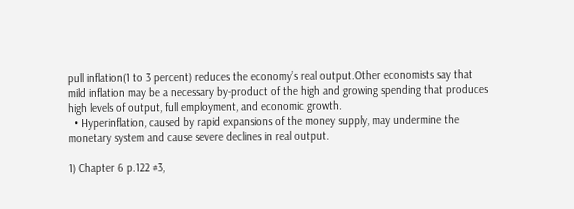pull inflation(1 to 3 percent) reduces the economy’s real output.Other economists say that mild inflation may be a necessary by-product of the high and growing spending that produces high levels of output, full employment, and economic growth.
  • Hyperinflation, caused by rapid expansions of the money supply, may undermine the monetary system and cause severe declines in real output.

1) Chapter 6 p.122 #3,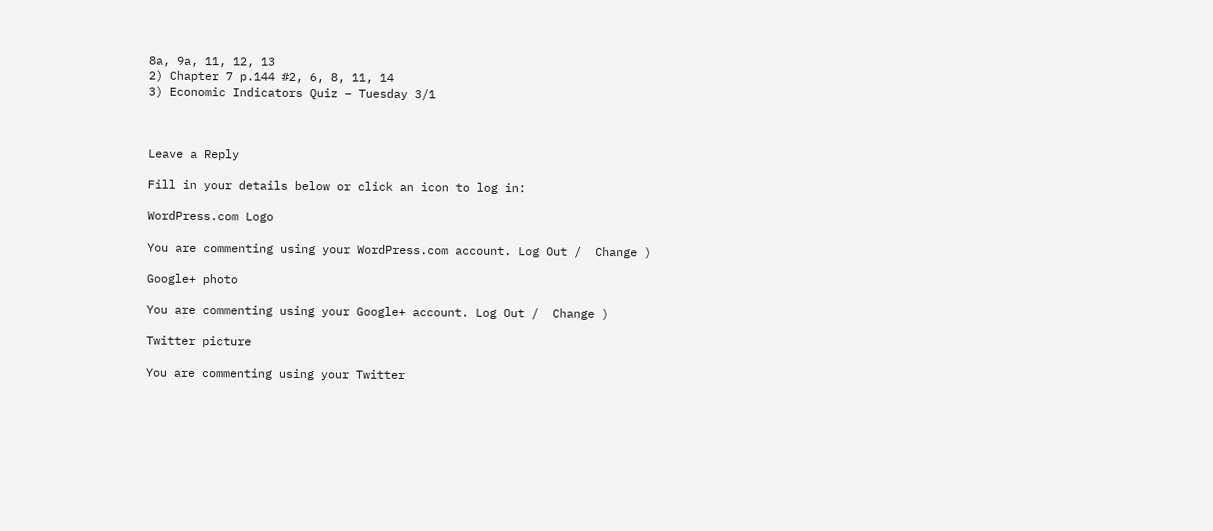8a, 9a, 11, 12, 13
2) Chapter 7 p.144 #2, 6, 8, 11, 14
3) Economic Indicators Quiz – Tuesday 3/1



Leave a Reply

Fill in your details below or click an icon to log in:

WordPress.com Logo

You are commenting using your WordPress.com account. Log Out /  Change )

Google+ photo

You are commenting using your Google+ account. Log Out /  Change )

Twitter picture

You are commenting using your Twitter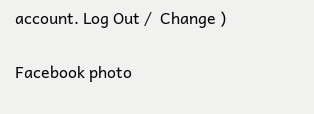account. Log Out /  Change )

Facebook photo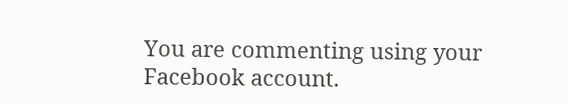You are commenting using your Facebook account.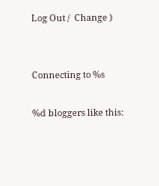Log Out /  Change )


Connecting to %s

%d bloggers like this: